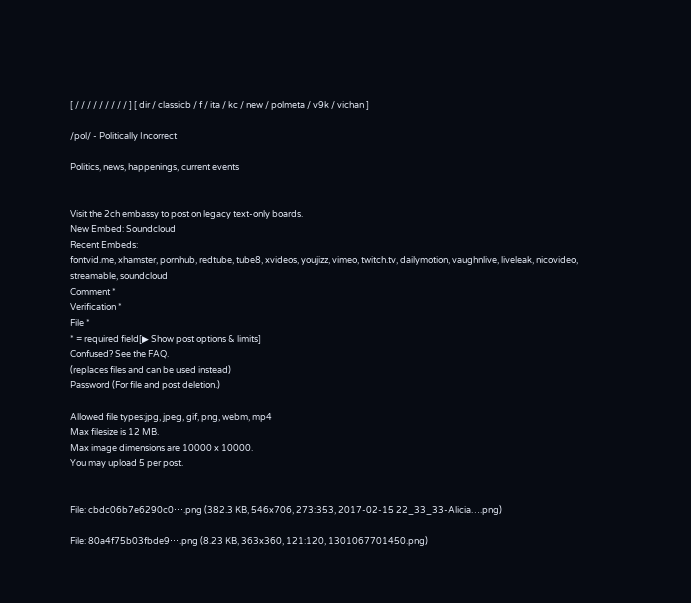[ / / / / / / / / / ] [ dir / classicb / f / ita / kc / new / polmeta / v9k / vichan ]

/pol/ - Politically Incorrect

Politics, news, happenings, current events


Visit the 2ch embassy to post on legacy text-only boards.
New Embed: Soundcloud
Recent Embeds:
fontvid.me, xhamster, pornhub, redtube, tube8, xvideos, youjizz, vimeo, twitch.tv, dailymotion, vaughnlive, liveleak, nicovideo, streamable, soundcloud
Comment *
Verification *
File *
* = required field[▶ Show post options & limits]
Confused? See the FAQ.
(replaces files and can be used instead)
Password (For file and post deletion.)

Allowed file types:jpg, jpeg, gif, png, webm, mp4
Max filesize is 12 MB.
Max image dimensions are 10000 x 10000.
You may upload 5 per post.


File: cbdc06b7e6290c0⋯.png (382.3 KB, 546x706, 273:353, 2017-02-15 22_33_33-Alicia….png)

File: 80a4f75b03fbde9⋯.png (8.23 KB, 363x360, 121:120, 1301067701450.png)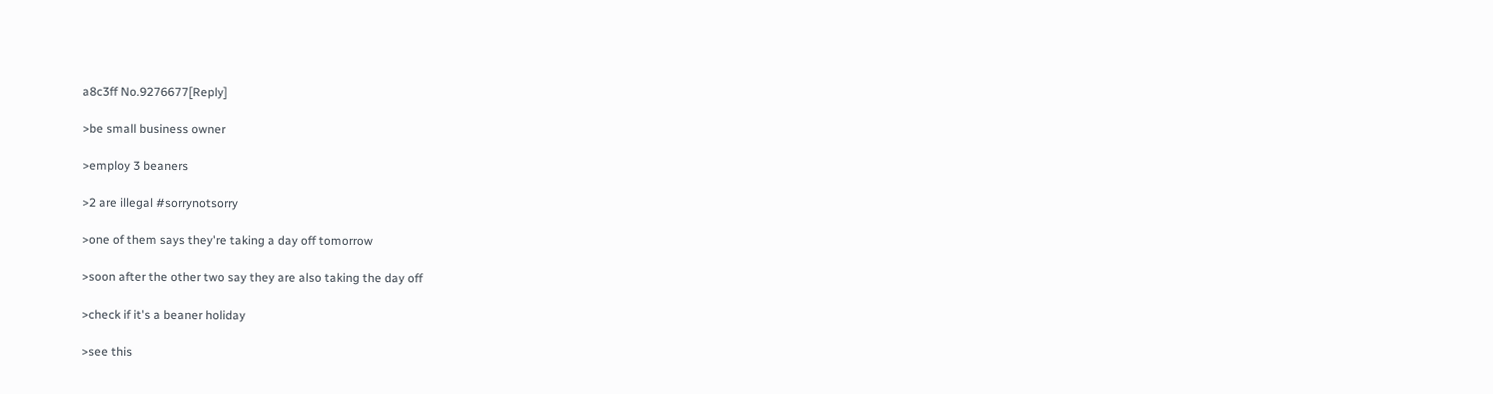a8c3ff No.9276677[Reply]

>be small business owner

>employ 3 beaners

>2 are illegal #sorrynotsorry

>one of them says they're taking a day off tomorrow

>soon after the other two say they are also taking the day off

>check if it's a beaner holiday

>see this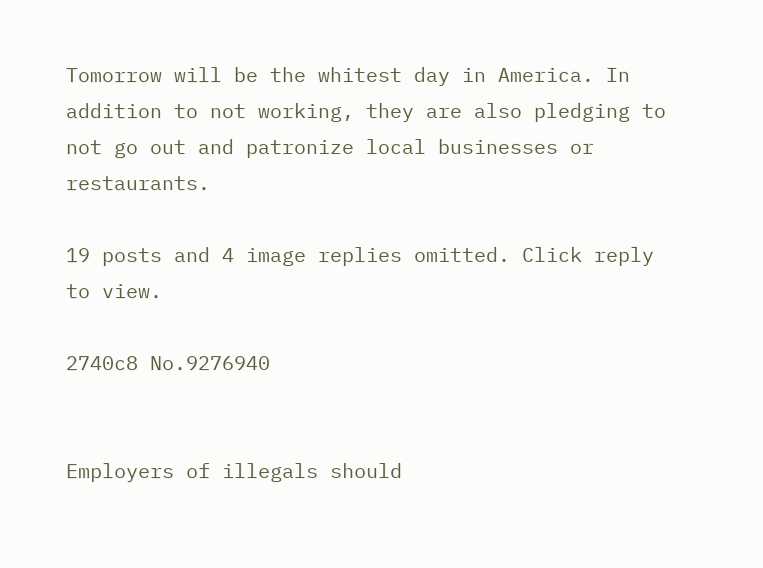Tomorrow will be the whitest day in America. In addition to not working, they are also pledging to not go out and patronize local businesses or restaurants.

19 posts and 4 image replies omitted. Click reply to view.

2740c8 No.9276940


Employers of illegals should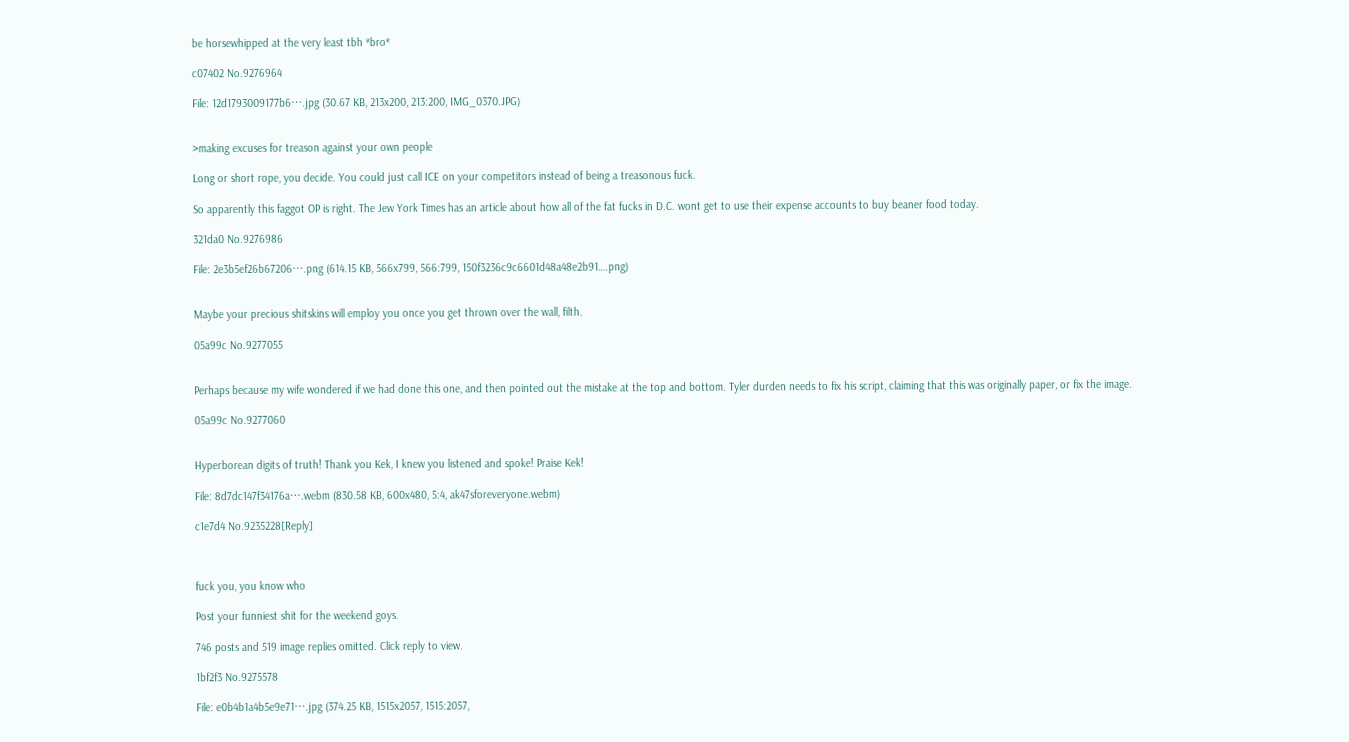be horsewhipped at the very least tbh *bro*

c07402 No.9276964

File: 12d1793009177b6⋯.jpg (30.67 KB, 213x200, 213:200, IMG_0370.JPG)


>making excuses for treason against your own people

Long or short rope, you decide. You could just call ICE on your competitors instead of being a treasonous fuck.

So apparently this faggot OP is right. The Jew York Times has an article about how all of the fat fucks in D.C. wont get to use their expense accounts to buy beaner food today.

321da0 No.9276986

File: 2e3b5ef26b67206⋯.png (614.15 KB, 566x799, 566:799, 150f3236c9c6601d48a48e2b91….png)


Maybe your precious shitskins will employ you once you get thrown over the wall, filth.

05a99c No.9277055


Perhaps because my wife wondered if we had done this one, and then pointed out the mistake at the top and bottom. Tyler durden needs to fix his script, claiming that this was originally paper, or fix the image.

05a99c No.9277060


Hyperborean digits of truth! Thank you Kek, I knew you listened and spoke! Praise Kek!

File: 8d7dc147f34176a⋯.webm (830.58 KB, 600x480, 5:4, ak47sforeveryone.webm)

c1e7d4 No.9235228[Reply]



fuck you, you know who

Post your funniest shit for the weekend goys.

746 posts and 519 image replies omitted. Click reply to view.

1bf2f3 No.9275578

File: e0b4b1a4b5e9e71⋯.jpg (374.25 KB, 1515x2057, 1515:2057,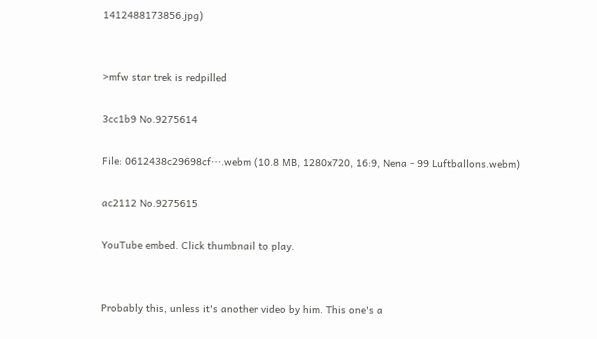1412488173856.jpg)


>mfw star trek is redpilled

3cc1b9 No.9275614

File: 0612438c29698cf⋯.webm (10.8 MB, 1280x720, 16:9, Nena - 99 Luftballons.webm)

ac2112 No.9275615

YouTube embed. Click thumbnail to play.


Probably this, unless it's another video by him. This one's a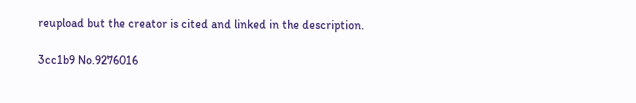reupload but the creator is cited and linked in the description.

3cc1b9 No.9276016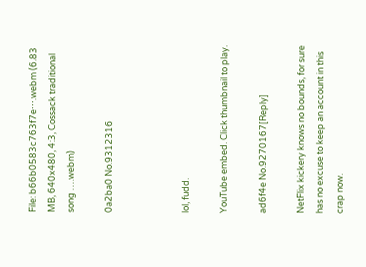File: b66b0583c763f7e⋯.webm (6.83 MB, 640x480, 4:3, Cossack traditional song ….webm)

0a2ba0 No.9312316



lol, fudd.

YouTube embed. Click thumbnail to play.

ad6f4e No.9270167[Reply]

NetFlix kickery knows no bounds, for sure has no excuse to keep an account in this crap now.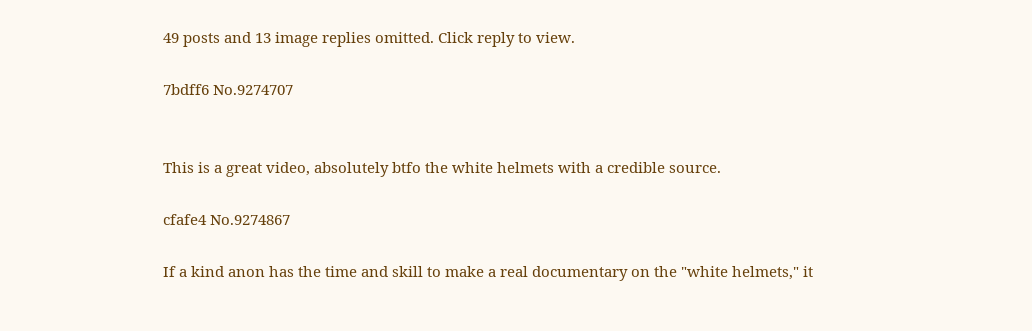49 posts and 13 image replies omitted. Click reply to view.

7bdff6 No.9274707


This is a great video, absolutely btfo the white helmets with a credible source.

cfafe4 No.9274867

If a kind anon has the time and skill to make a real documentary on the "white helmets," it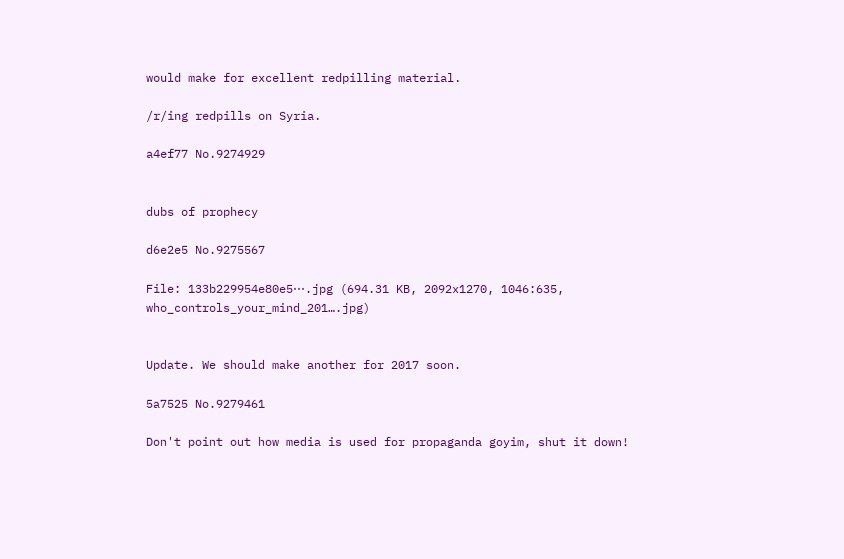would make for excellent redpilling material.

/r/ing redpills on Syria.

a4ef77 No.9274929


dubs of prophecy

d6e2e5 No.9275567

File: 133b229954e80e5⋯.jpg (694.31 KB, 2092x1270, 1046:635, who_controls_your_mind_201….jpg)


Update. We should make another for 2017 soon.

5a7525 No.9279461

Don't point out how media is used for propaganda goyim, shut it down!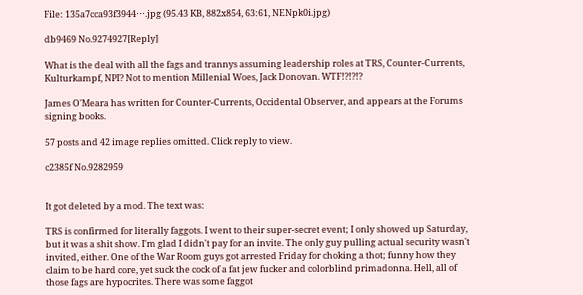File: 135a7cca93f3944⋯.jpg (95.43 KB, 882x854, 63:61, NENpk0i.jpg)

db9469 No.9274927[Reply]

What is the deal with all the fags and trannys assuming leadership roles at TRS, Counter-Currents, Kulturkampf, NPI? Not to mention Millenial Woes, Jack Donovan. WTF!?!?!?

James O'Meara has written for Counter-Currents, Occidental Observer, and appears at the Forums signing books.

57 posts and 42 image replies omitted. Click reply to view.

c2385f No.9282959


It got deleted by a mod. The text was:

TRS is confirmed for literally faggots. I went to their super-secret event; I only showed up Saturday, but it was a shit show. I'm glad I didn't pay for an invite. The only guy pulling actual security wasn't invited, either. One of the War Room guys got arrested Friday for choking a thot; funny how they claim to be hard core, yet suck the cock of a fat jew fucker and colorblind primadonna. Hell, all of those fags are hypocrites. There was some faggot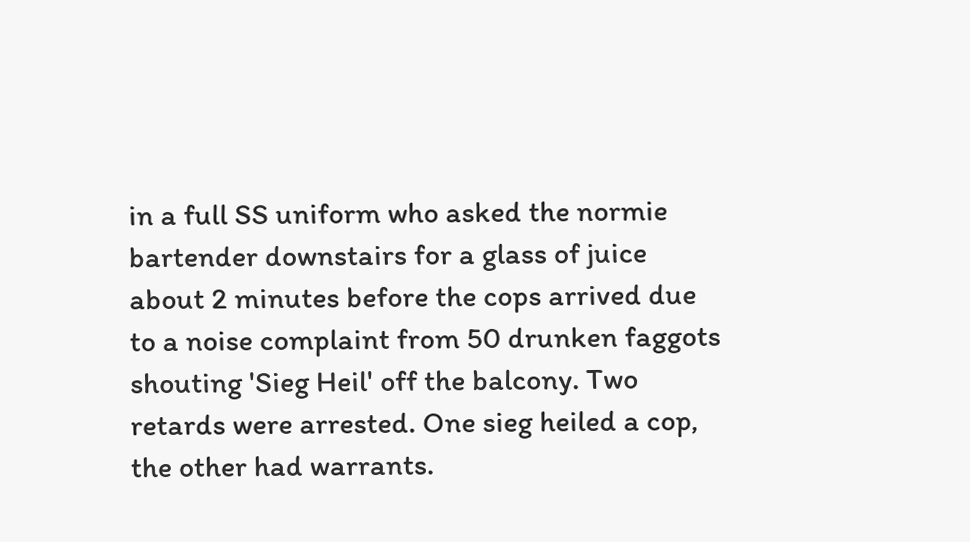in a full SS uniform who asked the normie bartender downstairs for a glass of juice about 2 minutes before the cops arrived due to a noise complaint from 50 drunken faggots shouting 'Sieg Heil' off the balcony. Two retards were arrested. One sieg heiled a cop, the other had warrants.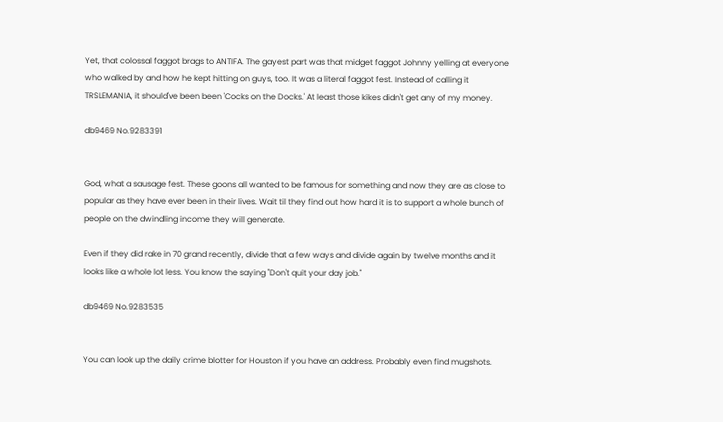Yet, that colossal faggot brags to ANTIFA. The gayest part was that midget faggot Johnny yelling at everyone who walked by and how he kept hitting on guys, too. It was a literal faggot fest. Instead of calling it TRSLEMANIA, it should've been been 'Cocks on the Docks.' At least those kikes didn't get any of my money.

db9469 No.9283391


God, what a sausage fest. These goons all wanted to be famous for something and now they are as close to popular as they have ever been in their lives. Wait til they find out how hard it is to support a whole bunch of people on the dwindling income they will generate.

Even if they did rake in 70 grand recently, divide that a few ways and divide again by twelve months and it looks like a whole lot less. You know the saying "Don't quit your day job."

db9469 No.9283535


You can look up the daily crime blotter for Houston if you have an address. Probably even find mugshots.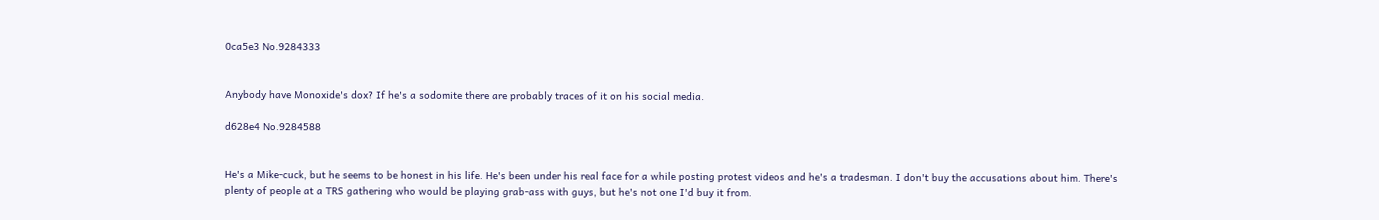0ca5e3 No.9284333


Anybody have Monoxide's dox? If he's a sodomite there are probably traces of it on his social media.

d628e4 No.9284588


He's a Mike-cuck, but he seems to be honest in his life. He's been under his real face for a while posting protest videos and he's a tradesman. I don't buy the accusations about him. There's plenty of people at a TRS gathering who would be playing grab-ass with guys, but he's not one I'd buy it from.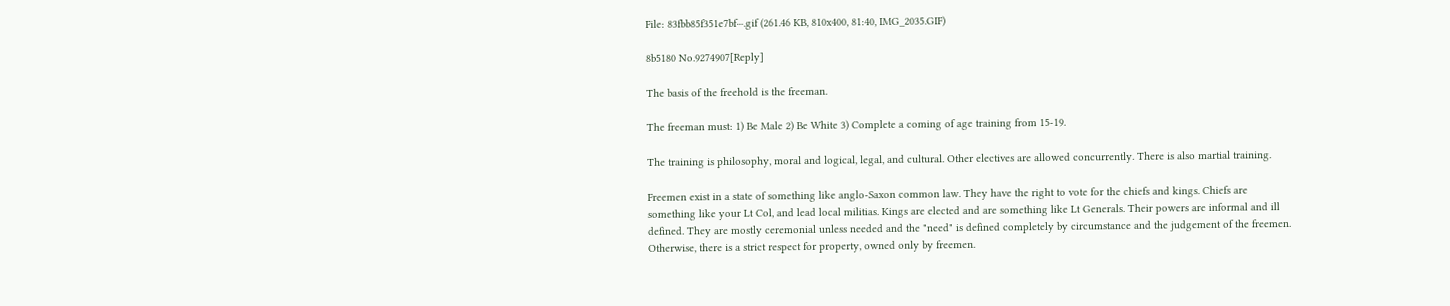File: 83fbb85f351e7bf⋯.gif (261.46 KB, 810x400, 81:40, IMG_2035.GIF)

8b5180 No.9274907[Reply]

The basis of the freehold is the freeman.

The freeman must: 1) Be Male 2) Be White 3) Complete a coming of age training from 15-19.

The training is philosophy, moral and logical, legal, and cultural. Other electives are allowed concurrently. There is also martial training.

Freemen exist in a state of something like anglo-Saxon common law. They have the right to vote for the chiefs and kings. Chiefs are something like your Lt Col, and lead local militias. Kings are elected and are something like Lt Generals. Their powers are informal and ill defined. They are mostly ceremonial unless needed and the "need" is defined completely by circumstance and the judgement of the freemen. Otherwise, there is a strict respect for property, owned only by freemen.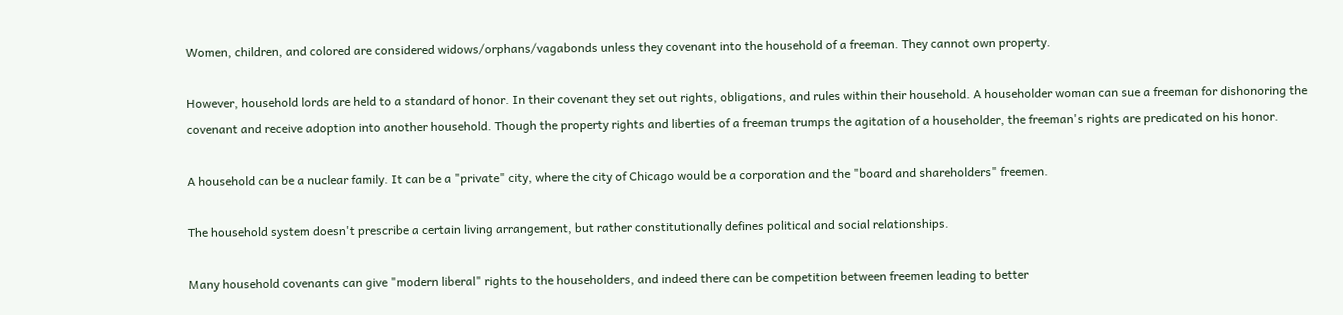Women, children, and colored are considered widows/orphans/vagabonds unless they covenant into the household of a freeman. They cannot own property.

However, household lords are held to a standard of honor. In their covenant they set out rights, obligations, and rules within their household. A householder woman can sue a freeman for dishonoring the covenant and receive adoption into another household. Though the property rights and liberties of a freeman trumps the agitation of a householder, the freeman's rights are predicated on his honor.

A household can be a nuclear family. It can be a "private" city, where the city of Chicago would be a corporation and the "board and shareholders" freemen.

The household system doesn't prescribe a certain living arrangement, but rather constitutionally defines political and social relationships.

Many household covenants can give "modern liberal" rights to the householders, and indeed there can be competition between freemen leading to better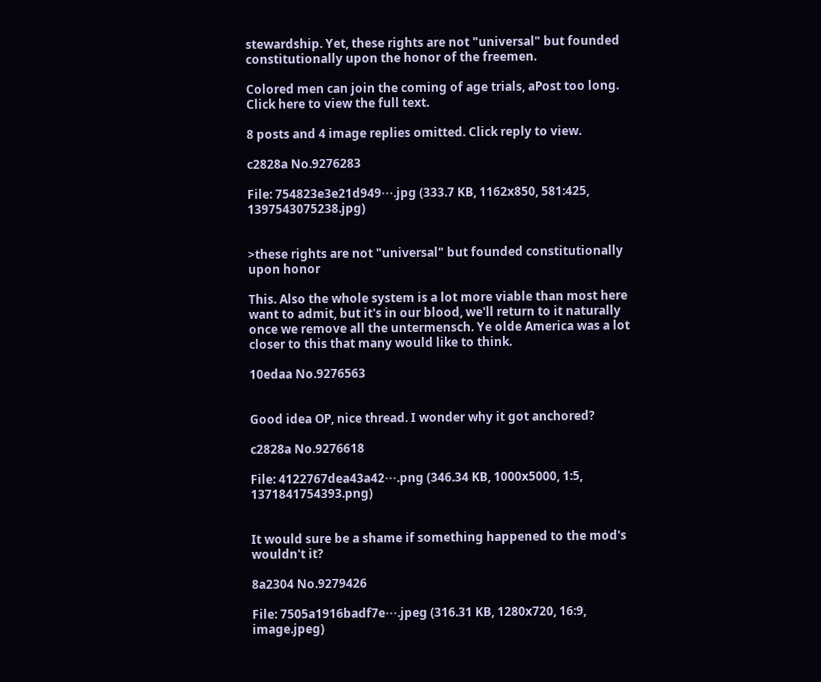stewardship. Yet, these rights are not "universal" but founded constitutionally upon the honor of the freemen.

Colored men can join the coming of age trials, aPost too long. Click here to view the full text.

8 posts and 4 image replies omitted. Click reply to view.

c2828a No.9276283

File: 754823e3e21d949⋯.jpg (333.7 KB, 1162x850, 581:425, 1397543075238.jpg)


>these rights are not "universal" but founded constitutionally upon honor

This. Also the whole system is a lot more viable than most here want to admit, but it's in our blood, we'll return to it naturally once we remove all the untermensch. Ye olde America was a lot closer to this that many would like to think.

10edaa No.9276563


Good idea OP, nice thread. I wonder why it got anchored?

c2828a No.9276618

File: 4122767dea43a42⋯.png (346.34 KB, 1000x5000, 1:5, 1371841754393.png)


It would sure be a shame if something happened to the mod's wouldn't it?

8a2304 No.9279426

File: 7505a1916badf7e⋯.jpeg (316.31 KB, 1280x720, 16:9, image.jpeg)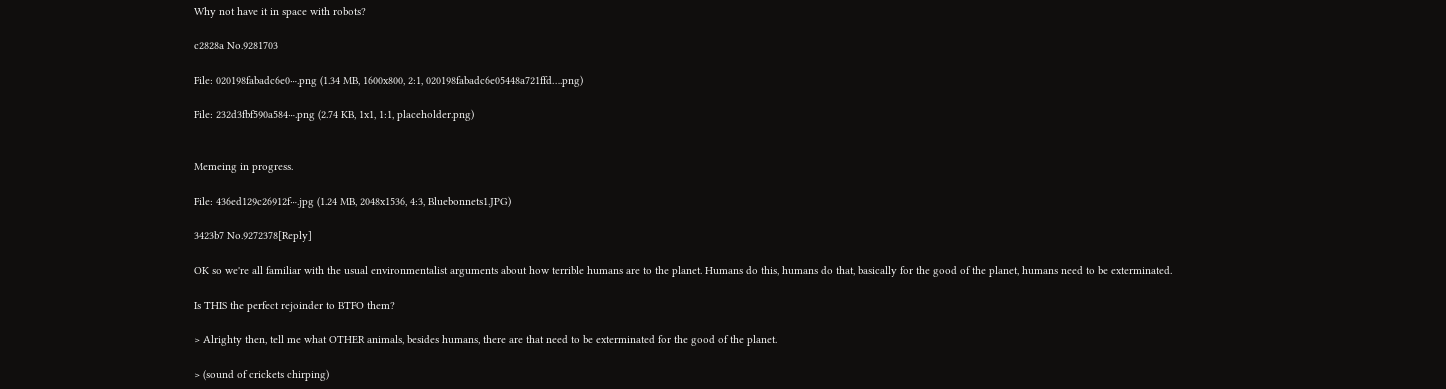Why not have it in space with robots?

c2828a No.9281703

File: 020198fabadc6e0⋯.png (1.34 MB, 1600x800, 2:1, 020198fabadc6e05448a721ffd….png)

File: 232d3fbf590a584⋯.png (2.74 KB, 1x1, 1:1, placeholder.png)


Memeing in progress.

File: 436ed129c26912f⋯.jpg (1.24 MB, 2048x1536, 4:3, Bluebonnets1.JPG)

3423b7 No.9272378[Reply]

OK so we're all familiar with the usual environmentalist arguments about how terrible humans are to the planet. Humans do this, humans do that, basically for the good of the planet, humans need to be exterminated.

Is THIS the perfect rejoinder to BTFO them?

> Alrighty then, tell me what OTHER animals, besides humans, there are that need to be exterminated for the good of the planet.

> (sound of crickets chirping)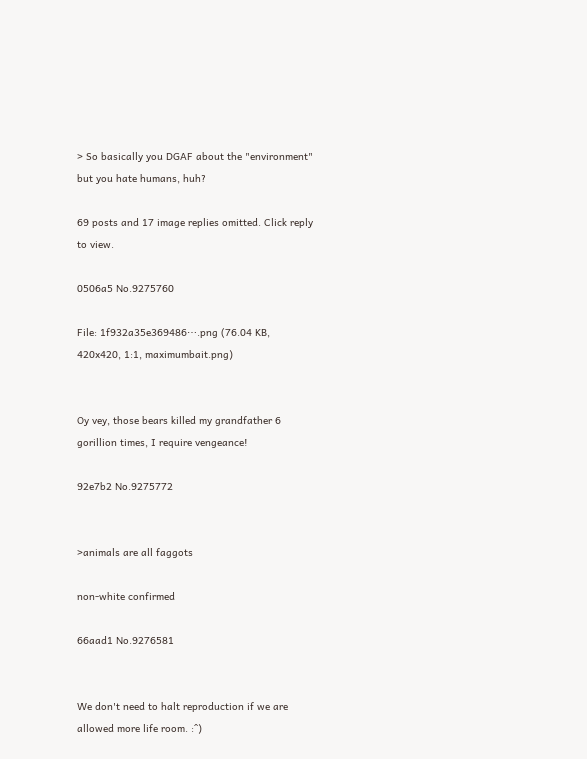> So basically you DGAF about the "environment" but you hate humans, huh?

69 posts and 17 image replies omitted. Click reply to view.

0506a5 No.9275760

File: 1f932a35e369486⋯.png (76.04 KB, 420x420, 1:1, maximumbait.png)


Oy vey, those bears killed my grandfather 6 gorillion times, I require vengeance!

92e7b2 No.9275772


>animals are all faggots

non-white confirmed

66aad1 No.9276581


We don't need to halt reproduction if we are allowed more life room. :^)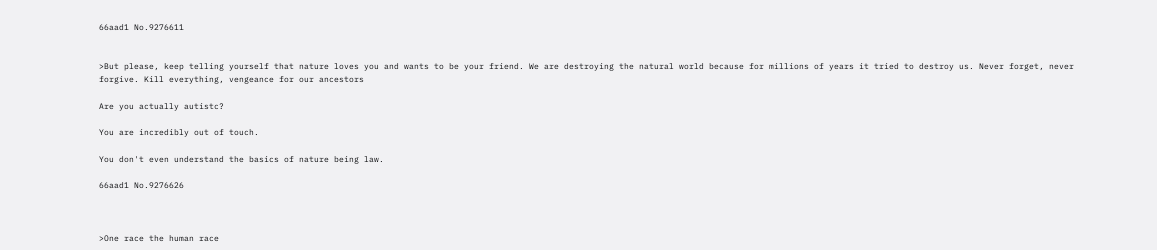66aad1 No.9276611


>But please, keep telling yourself that nature loves you and wants to be your friend. We are destroying the natural world because for millions of years it tried to destroy us. Never forget, never forgive. Kill everything, vengeance for our ancestors

Are you actually autistc?

You are incredibly out of touch.

You don't even understand the basics of nature being law.

66aad1 No.9276626



>One race the human race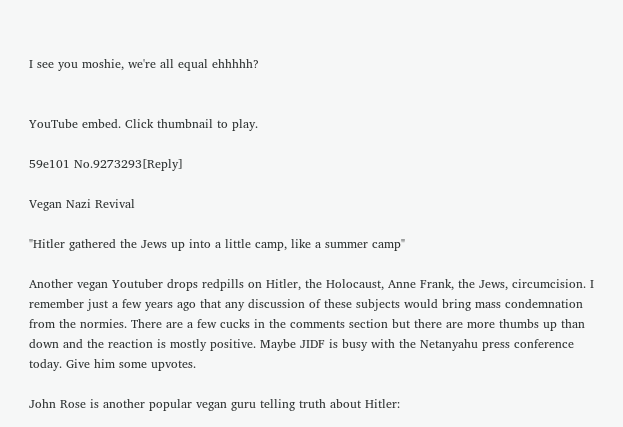I see you moshie, we're all equal ehhhhh?


YouTube embed. Click thumbnail to play.

59e101 No.9273293[Reply]

Vegan Nazi Revival

"Hitler gathered the Jews up into a little camp, like a summer camp"

Another vegan Youtuber drops redpills on Hitler, the Holocaust, Anne Frank, the Jews, circumcision. I remember just a few years ago that any discussion of these subjects would bring mass condemnation from the normies. There are a few cucks in the comments section but there are more thumbs up than down and the reaction is mostly positive. Maybe JIDF is busy with the Netanyahu press conference today. Give him some upvotes.

John Rose is another popular vegan guru telling truth about Hitler: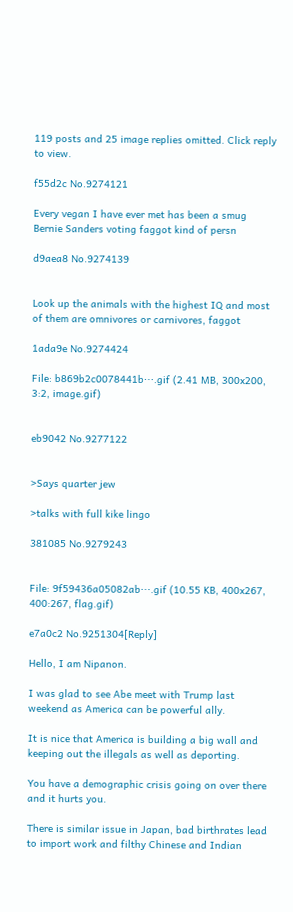119 posts and 25 image replies omitted. Click reply to view.

f55d2c No.9274121

Every vegan I have ever met has been a smug Bernie Sanders voting faggot kind of persn

d9aea8 No.9274139


Look up the animals with the highest IQ and most of them are omnivores or carnivores, faggot

1ada9e No.9274424

File: b869b2c0078441b⋯.gif (2.41 MB, 300x200, 3:2, image.gif)


eb9042 No.9277122


>Says quarter jew

>talks with full kike lingo

381085 No.9279243


File: 9f59436a05082ab⋯.gif (10.55 KB, 400x267, 400:267, flag.gif)

e7a0c2 No.9251304[Reply]

Hello, I am Nipanon.

I was glad to see Abe meet with Trump last weekend as America can be powerful ally.

It is nice that America is building a big wall and keeping out the illegals as well as deporting.

You have a demographic crisis going on over there and it hurts you.

There is similar issue in Japan, bad birthrates lead to import work and filthy Chinese and Indian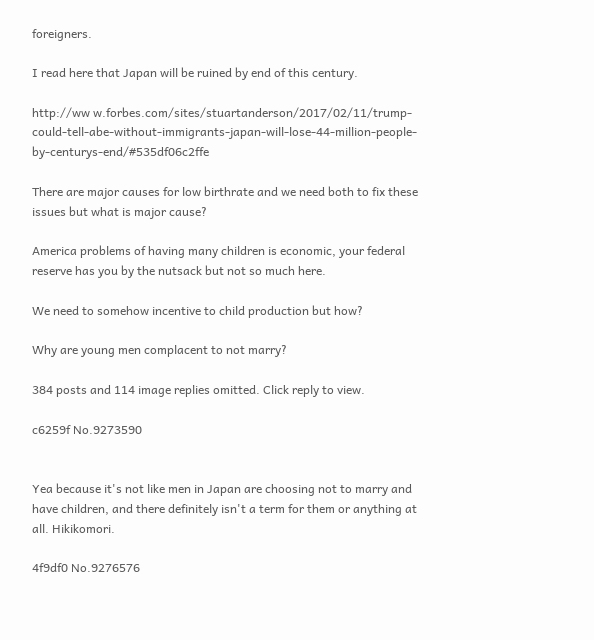foreigners.

I read here that Japan will be ruined by end of this century.

http://ww w.forbes.com/sites/stuartanderson/2017/02/11/trump-could-tell-abe-without-immigrants-japan-will-lose-44-million-people-by-centurys-end/#535df06c2ffe

There are major causes for low birthrate and we need both to fix these issues but what is major cause?

America problems of having many children is economic, your federal reserve has you by the nutsack but not so much here.

We need to somehow incentive to child production but how?

Why are young men complacent to not marry?

384 posts and 114 image replies omitted. Click reply to view.

c6259f No.9273590


Yea because it's not like men in Japan are choosing not to marry and have children, and there definitely isn't a term for them or anything at all. Hikikomori.

4f9df0 No.9276576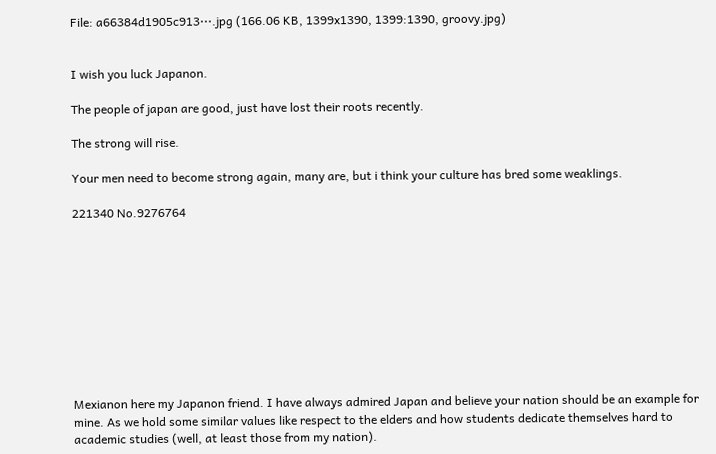File: a66384d1905c913⋯.jpg (166.06 KB, 1399x1390, 1399:1390, groovy.jpg)


I wish you luck Japanon.

The people of japan are good, just have lost their roots recently.

The strong will rise.

Your men need to become strong again, many are, but i think your culture has bred some weaklings.

221340 No.9276764










Mexianon here my Japanon friend. I have always admired Japan and believe your nation should be an example for mine. As we hold some similar values like respect to the elders and how students dedicate themselves hard to academic studies (well, at least those from my nation).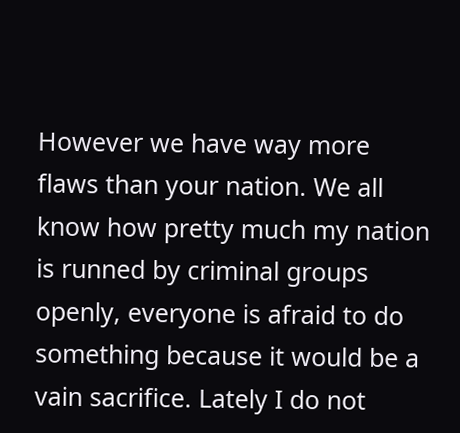However we have way more flaws than your nation. We all know how pretty much my nation is runned by criminal groups openly, everyone is afraid to do something because it would be a vain sacrifice. Lately I do not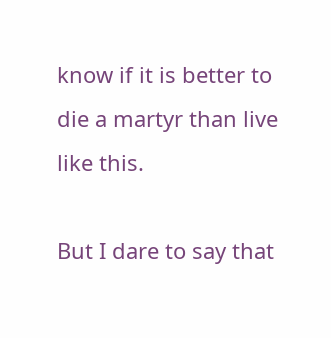know if it is better to die a martyr than live like this.

But I dare to say that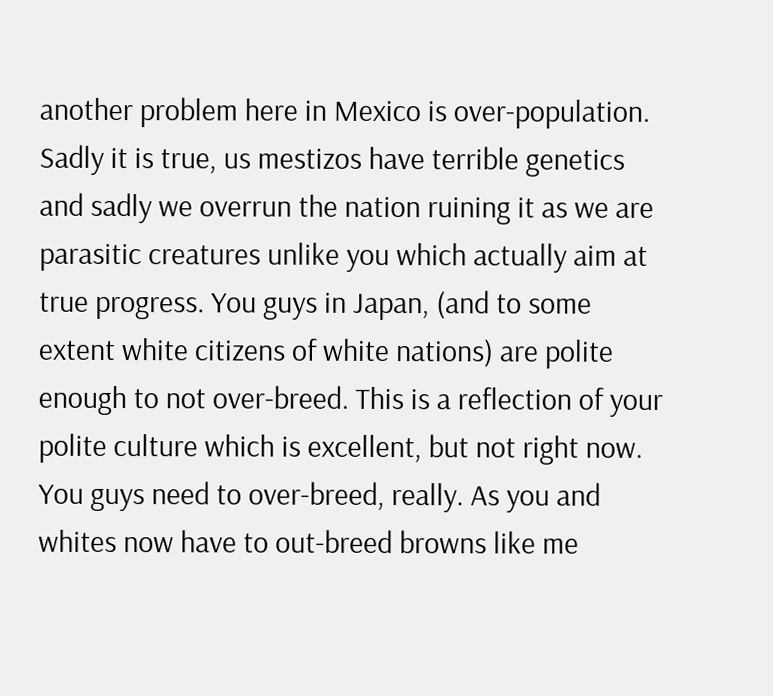another problem here in Mexico is over-population. Sadly it is true, us mestizos have terrible genetics and sadly we overrun the nation ruining it as we are parasitic creatures unlike you which actually aim at true progress. You guys in Japan, (and to some extent white citizens of white nations) are polite enough to not over-breed. This is a reflection of your polite culture which is excellent, but not right now. You guys need to over-breed, really. As you and whites now have to out-breed browns like me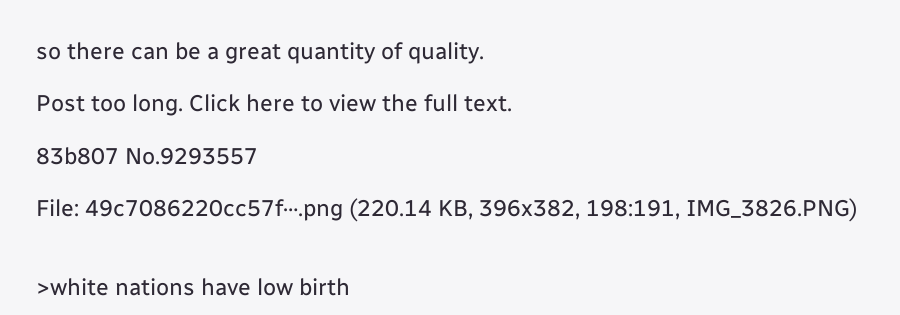so there can be a great quantity of quality.

Post too long. Click here to view the full text.

83b807 No.9293557

File: 49c7086220cc57f⋯.png (220.14 KB, 396x382, 198:191, IMG_3826.PNG)


>white nations have low birth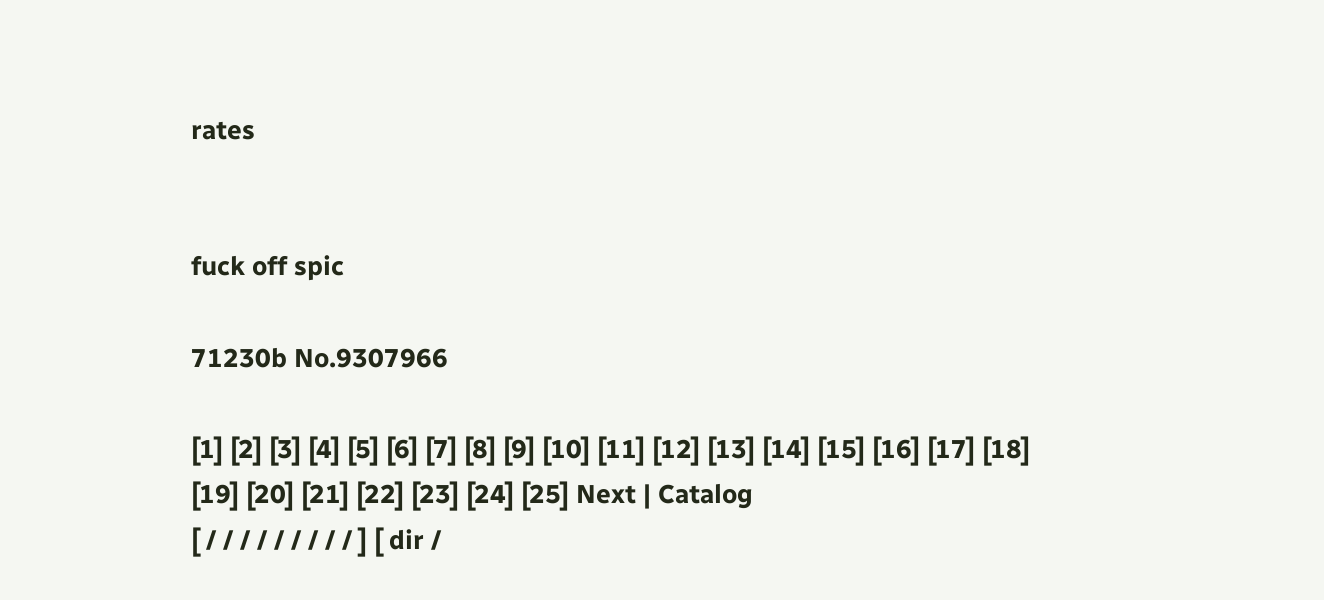rates


fuck off spic

71230b No.9307966

[1] [2] [3] [4] [5] [6] [7] [8] [9] [10] [11] [12] [13] [14] [15] [16] [17] [18] [19] [20] [21] [22] [23] [24] [25] Next | Catalog
[ / / / / / / / / / ] [ dir /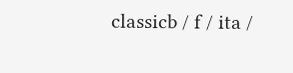classicb / f / ita /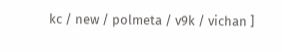kc / new / polmeta / v9k / vichan ]